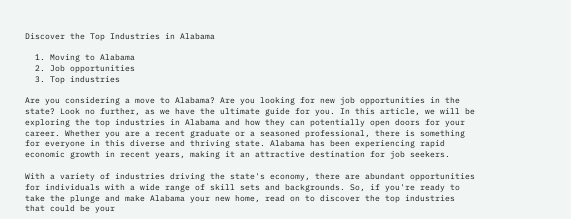Discover the Top Industries in Alabama

  1. Moving to Alabama
  2. Job opportunities
  3. Top industries

Are you considering a move to Alabama? Are you looking for new job opportunities in the state? Look no further, as we have the ultimate guide for you. In this article, we will be exploring the top industries in Alabama and how they can potentially open doors for your career. Whether you are a recent graduate or a seasoned professional, there is something for everyone in this diverse and thriving state. Alabama has been experiencing rapid economic growth in recent years, making it an attractive destination for job seekers.

With a variety of industries driving the state's economy, there are abundant opportunities for individuals with a wide range of skill sets and backgrounds. So, if you're ready to take the plunge and make Alabama your new home, read on to discover the top industries that could be your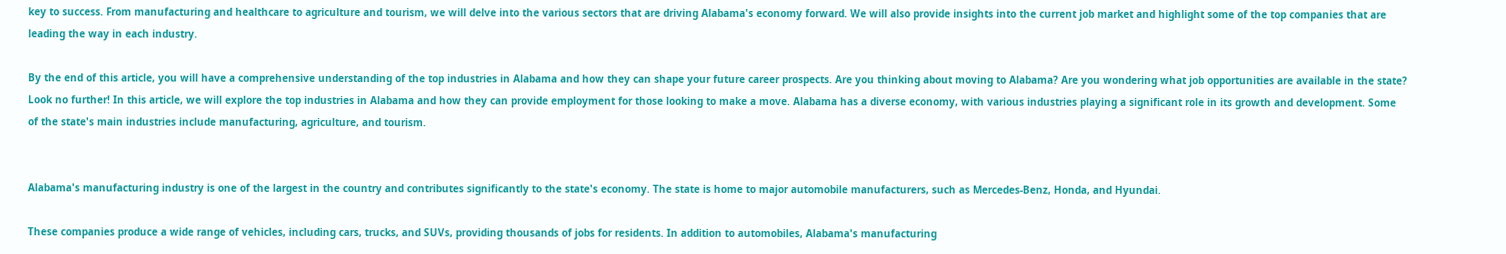key to success. From manufacturing and healthcare to agriculture and tourism, we will delve into the various sectors that are driving Alabama's economy forward. We will also provide insights into the current job market and highlight some of the top companies that are leading the way in each industry.

By the end of this article, you will have a comprehensive understanding of the top industries in Alabama and how they can shape your future career prospects. Are you thinking about moving to Alabama? Are you wondering what job opportunities are available in the state? Look no further! In this article, we will explore the top industries in Alabama and how they can provide employment for those looking to make a move. Alabama has a diverse economy, with various industries playing a significant role in its growth and development. Some of the state's main industries include manufacturing, agriculture, and tourism.


Alabama's manufacturing industry is one of the largest in the country and contributes significantly to the state's economy. The state is home to major automobile manufacturers, such as Mercedes-Benz, Honda, and Hyundai.

These companies produce a wide range of vehicles, including cars, trucks, and SUVs, providing thousands of jobs for residents. In addition to automobiles, Alabama's manufacturing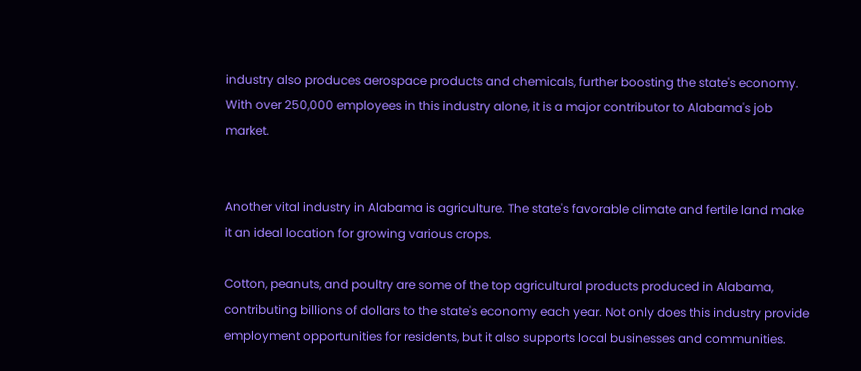industry also produces aerospace products and chemicals, further boosting the state's economy. With over 250,000 employees in this industry alone, it is a major contributor to Alabama's job market.


Another vital industry in Alabama is agriculture. The state's favorable climate and fertile land make it an ideal location for growing various crops.

Cotton, peanuts, and poultry are some of the top agricultural products produced in Alabama, contributing billions of dollars to the state's economy each year. Not only does this industry provide employment opportunities for residents, but it also supports local businesses and communities.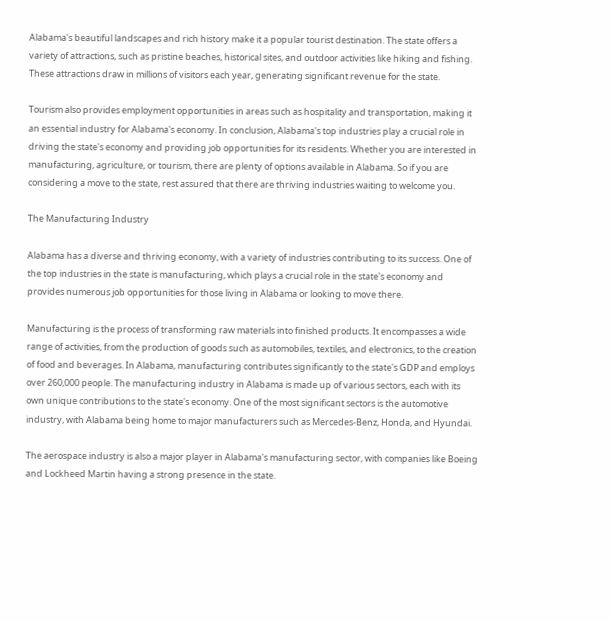Alabama's beautiful landscapes and rich history make it a popular tourist destination. The state offers a variety of attractions, such as pristine beaches, historical sites, and outdoor activities like hiking and fishing. These attractions draw in millions of visitors each year, generating significant revenue for the state.

Tourism also provides employment opportunities in areas such as hospitality and transportation, making it an essential industry for Alabama's economy. In conclusion, Alabama's top industries play a crucial role in driving the state's economy and providing job opportunities for its residents. Whether you are interested in manufacturing, agriculture, or tourism, there are plenty of options available in Alabama. So if you are considering a move to the state, rest assured that there are thriving industries waiting to welcome you.

The Manufacturing Industry

Alabama has a diverse and thriving economy, with a variety of industries contributing to its success. One of the top industries in the state is manufacturing, which plays a crucial role in the state's economy and provides numerous job opportunities for those living in Alabama or looking to move there.

Manufacturing is the process of transforming raw materials into finished products. It encompasses a wide range of activities, from the production of goods such as automobiles, textiles, and electronics, to the creation of food and beverages. In Alabama, manufacturing contributes significantly to the state's GDP and employs over 260,000 people. The manufacturing industry in Alabama is made up of various sectors, each with its own unique contributions to the state's economy. One of the most significant sectors is the automotive industry, with Alabama being home to major manufacturers such as Mercedes-Benz, Honda, and Hyundai.

The aerospace industry is also a major player in Alabama's manufacturing sector, with companies like Boeing and Lockheed Martin having a strong presence in the state.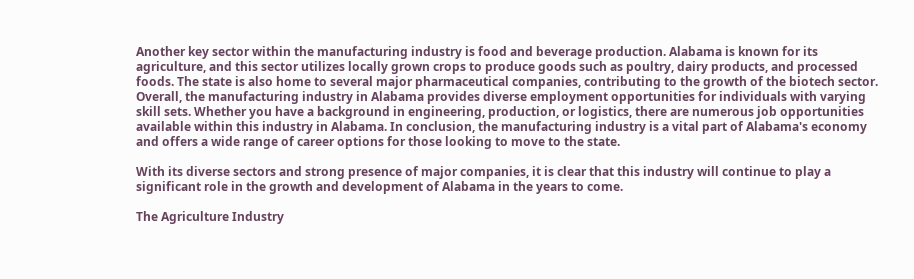Another key sector within the manufacturing industry is food and beverage production. Alabama is known for its agriculture, and this sector utilizes locally grown crops to produce goods such as poultry, dairy products, and processed foods. The state is also home to several major pharmaceutical companies, contributing to the growth of the biotech sector. Overall, the manufacturing industry in Alabama provides diverse employment opportunities for individuals with varying skill sets. Whether you have a background in engineering, production, or logistics, there are numerous job opportunities available within this industry in Alabama. In conclusion, the manufacturing industry is a vital part of Alabama's economy and offers a wide range of career options for those looking to move to the state.

With its diverse sectors and strong presence of major companies, it is clear that this industry will continue to play a significant role in the growth and development of Alabama in the years to come.

The Agriculture Industry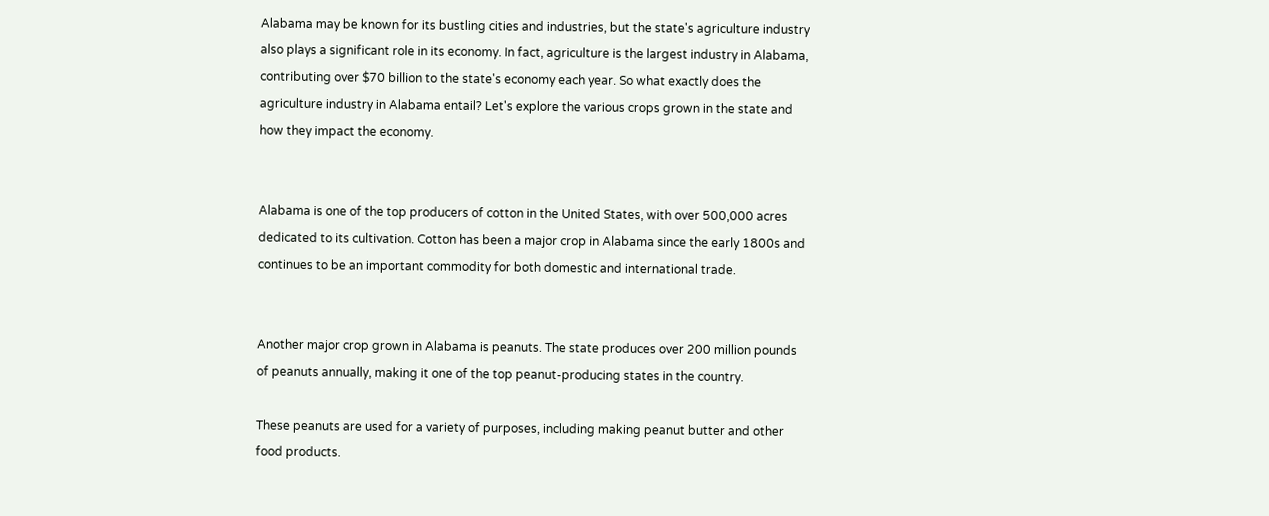Alabama may be known for its bustling cities and industries, but the state's agriculture industry also plays a significant role in its economy. In fact, agriculture is the largest industry in Alabama, contributing over $70 billion to the state's economy each year. So what exactly does the agriculture industry in Alabama entail? Let's explore the various crops grown in the state and how they impact the economy.


Alabama is one of the top producers of cotton in the United States, with over 500,000 acres dedicated to its cultivation. Cotton has been a major crop in Alabama since the early 1800s and continues to be an important commodity for both domestic and international trade.


Another major crop grown in Alabama is peanuts. The state produces over 200 million pounds of peanuts annually, making it one of the top peanut-producing states in the country.

These peanuts are used for a variety of purposes, including making peanut butter and other food products.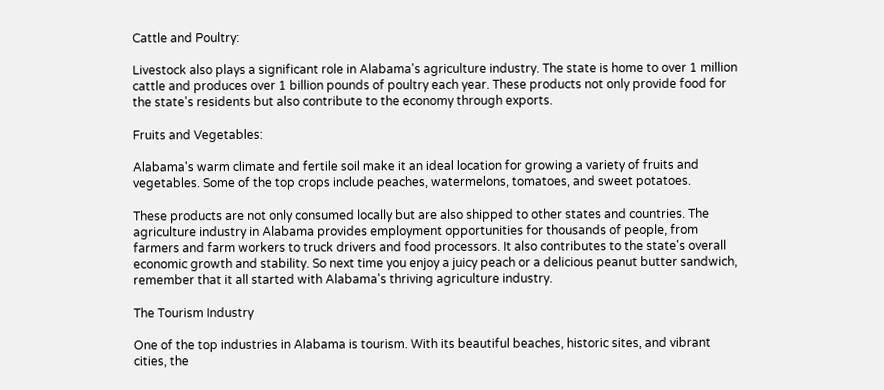Cattle and Poultry:

Livestock also plays a significant role in Alabama's agriculture industry. The state is home to over 1 million cattle and produces over 1 billion pounds of poultry each year. These products not only provide food for the state's residents but also contribute to the economy through exports.

Fruits and Vegetables:

Alabama's warm climate and fertile soil make it an ideal location for growing a variety of fruits and vegetables. Some of the top crops include peaches, watermelons, tomatoes, and sweet potatoes.

These products are not only consumed locally but are also shipped to other states and countries. The agriculture industry in Alabama provides employment opportunities for thousands of people, from farmers and farm workers to truck drivers and food processors. It also contributes to the state's overall economic growth and stability. So next time you enjoy a juicy peach or a delicious peanut butter sandwich, remember that it all started with Alabama's thriving agriculture industry.

The Tourism Industry

One of the top industries in Alabama is tourism. With its beautiful beaches, historic sites, and vibrant cities, the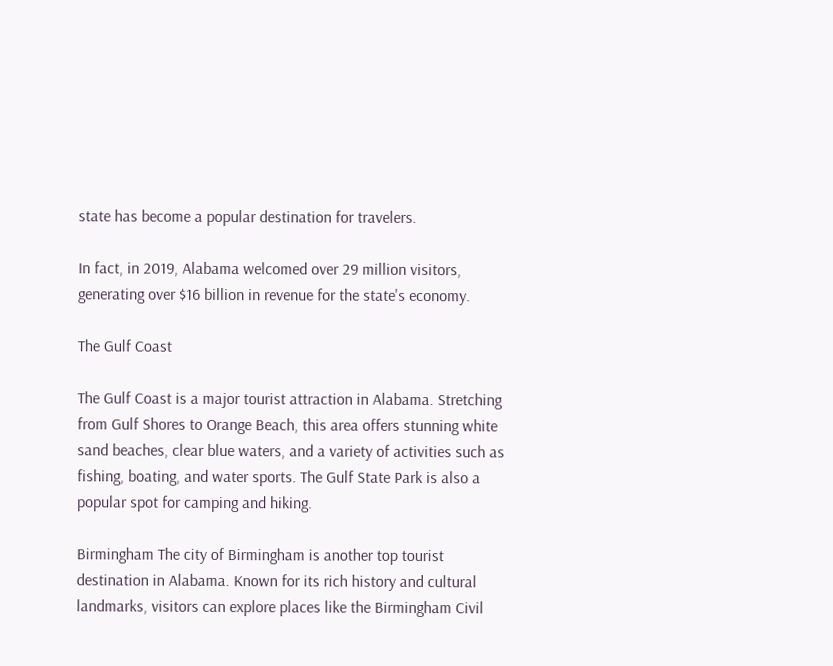state has become a popular destination for travelers.

In fact, in 2019, Alabama welcomed over 29 million visitors, generating over $16 billion in revenue for the state's economy.

The Gulf Coast

The Gulf Coast is a major tourist attraction in Alabama. Stretching from Gulf Shores to Orange Beach, this area offers stunning white sand beaches, clear blue waters, and a variety of activities such as fishing, boating, and water sports. The Gulf State Park is also a popular spot for camping and hiking.

Birmingham The city of Birmingham is another top tourist destination in Alabama. Known for its rich history and cultural landmarks, visitors can explore places like the Birmingham Civil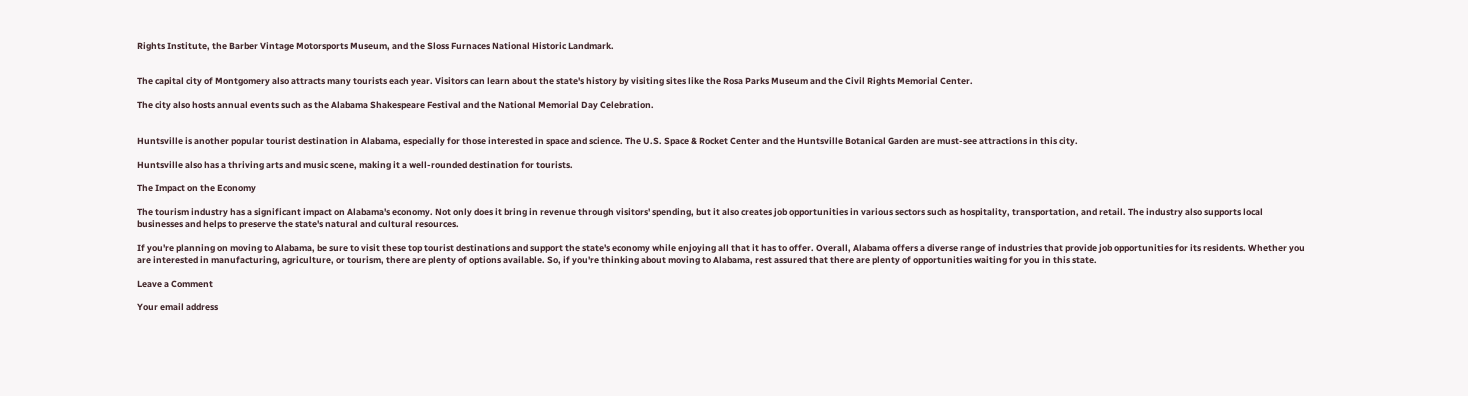Rights Institute, the Barber Vintage Motorsports Museum, and the Sloss Furnaces National Historic Landmark.


The capital city of Montgomery also attracts many tourists each year. Visitors can learn about the state's history by visiting sites like the Rosa Parks Museum and the Civil Rights Memorial Center.

The city also hosts annual events such as the Alabama Shakespeare Festival and the National Memorial Day Celebration.


Huntsville is another popular tourist destination in Alabama, especially for those interested in space and science. The U.S. Space & Rocket Center and the Huntsville Botanical Garden are must-see attractions in this city.

Huntsville also has a thriving arts and music scene, making it a well-rounded destination for tourists.

The Impact on the Economy

The tourism industry has a significant impact on Alabama's economy. Not only does it bring in revenue through visitors' spending, but it also creates job opportunities in various sectors such as hospitality, transportation, and retail. The industry also supports local businesses and helps to preserve the state's natural and cultural resources.

If you're planning on moving to Alabama, be sure to visit these top tourist destinations and support the state's economy while enjoying all that it has to offer. Overall, Alabama offers a diverse range of industries that provide job opportunities for its residents. Whether you are interested in manufacturing, agriculture, or tourism, there are plenty of options available. So, if you're thinking about moving to Alabama, rest assured that there are plenty of opportunities waiting for you in this state.

Leave a Comment

Your email address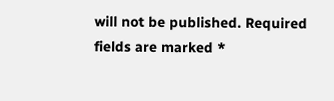will not be published. Required fields are marked *